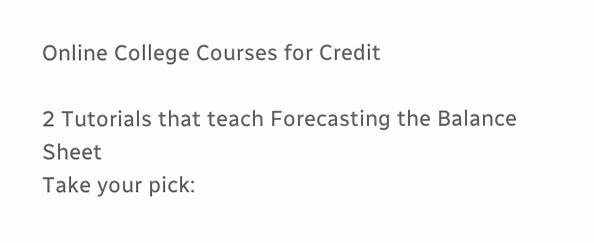Online College Courses for Credit

2 Tutorials that teach Forecasting the Balance Sheet
Take your pick: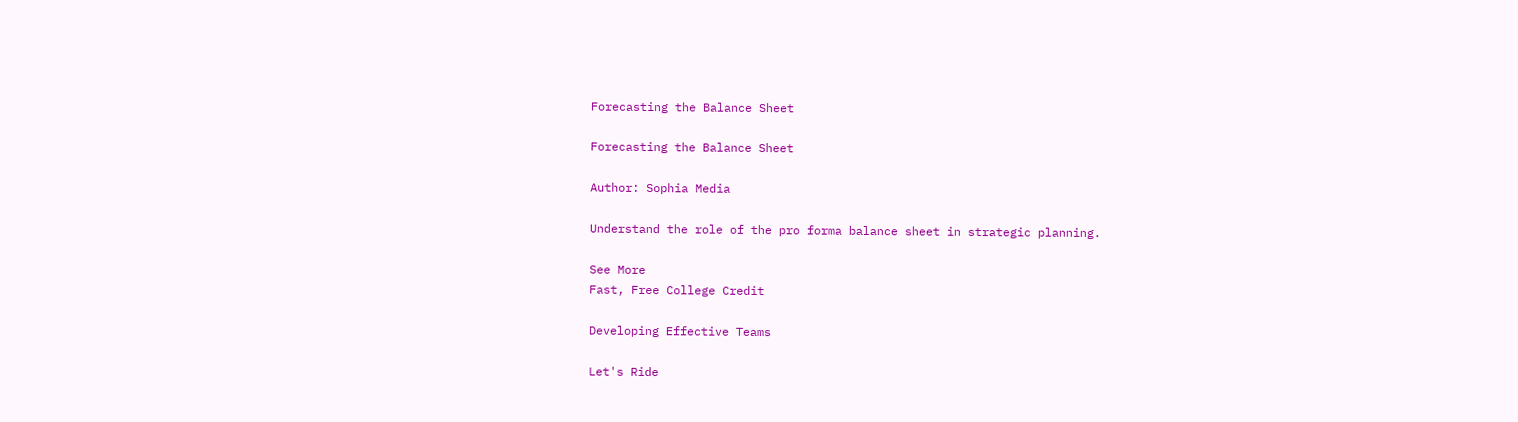Forecasting the Balance Sheet

Forecasting the Balance Sheet

Author: Sophia Media

Understand the role of the pro forma balance sheet in strategic planning.

See More
Fast, Free College Credit

Developing Effective Teams

Let's Ride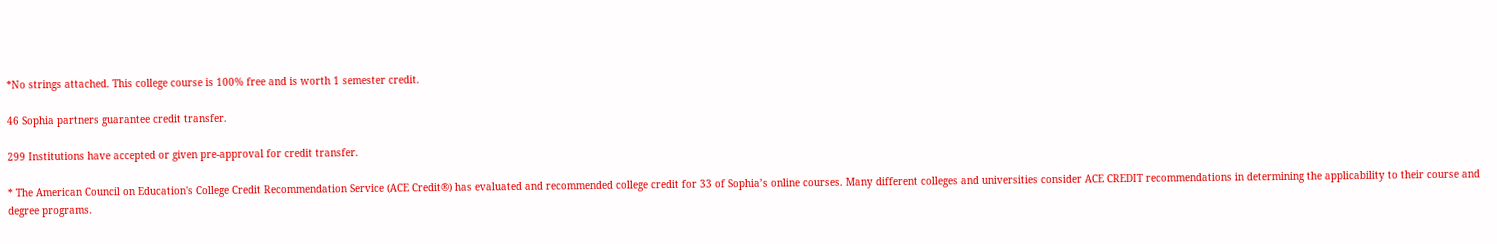*No strings attached. This college course is 100% free and is worth 1 semester credit.

46 Sophia partners guarantee credit transfer.

299 Institutions have accepted or given pre-approval for credit transfer.

* The American Council on Education's College Credit Recommendation Service (ACE Credit®) has evaluated and recommended college credit for 33 of Sophia’s online courses. Many different colleges and universities consider ACE CREDIT recommendations in determining the applicability to their course and degree programs.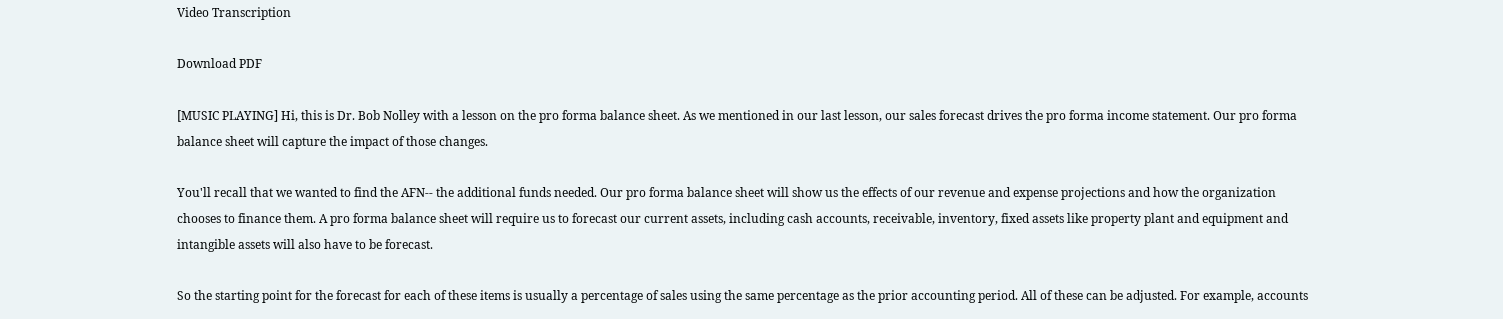Video Transcription

Download PDF

[MUSIC PLAYING] Hi, this is Dr. Bob Nolley with a lesson on the pro forma balance sheet. As we mentioned in our last lesson, our sales forecast drives the pro forma income statement. Our pro forma balance sheet will capture the impact of those changes.

You'll recall that we wanted to find the AFN-- the additional funds needed. Our pro forma balance sheet will show us the effects of our revenue and expense projections and how the organization chooses to finance them. A pro forma balance sheet will require us to forecast our current assets, including cash accounts, receivable, inventory, fixed assets like property plant and equipment and intangible assets will also have to be forecast.

So the starting point for the forecast for each of these items is usually a percentage of sales using the same percentage as the prior accounting period. All of these can be adjusted. For example, accounts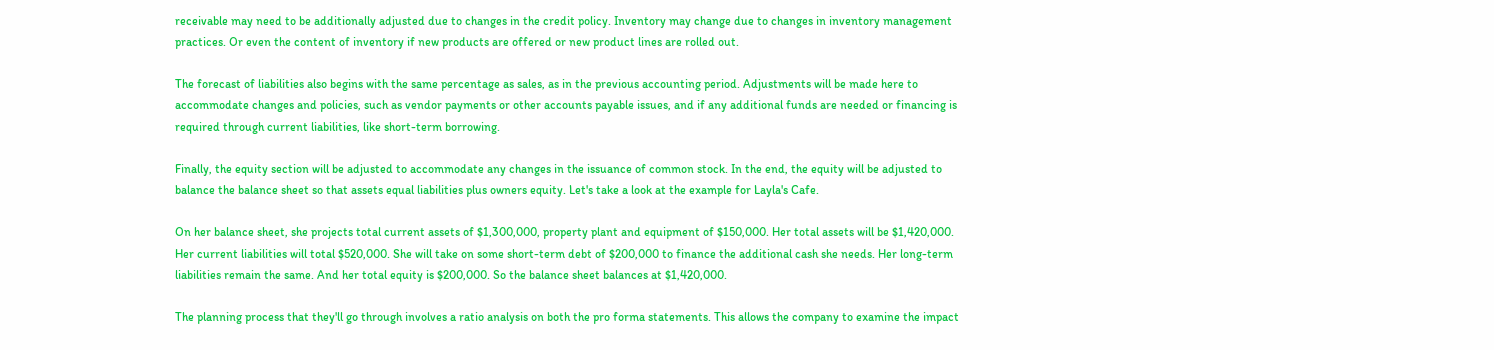receivable may need to be additionally adjusted due to changes in the credit policy. Inventory may change due to changes in inventory management practices. Or even the content of inventory if new products are offered or new product lines are rolled out.

The forecast of liabilities also begins with the same percentage as sales, as in the previous accounting period. Adjustments will be made here to accommodate changes and policies, such as vendor payments or other accounts payable issues, and if any additional funds are needed or financing is required through current liabilities, like short-term borrowing.

Finally, the equity section will be adjusted to accommodate any changes in the issuance of common stock. In the end, the equity will be adjusted to balance the balance sheet so that assets equal liabilities plus owners equity. Let's take a look at the example for Layla's Cafe.

On her balance sheet, she projects total current assets of $1,300,000, property plant and equipment of $150,000. Her total assets will be $1,420,000. Her current liabilities will total $520,000. She will take on some short-term debt of $200,000 to finance the additional cash she needs. Her long-term liabilities remain the same. And her total equity is $200,000. So the balance sheet balances at $1,420,000.

The planning process that they'll go through involves a ratio analysis on both the pro forma statements. This allows the company to examine the impact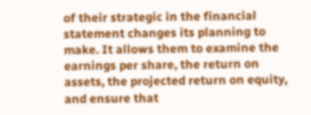of their strategic in the financial statement changes its planning to make. It allows them to examine the earnings per share, the return on assets, the projected return on equity, and ensure that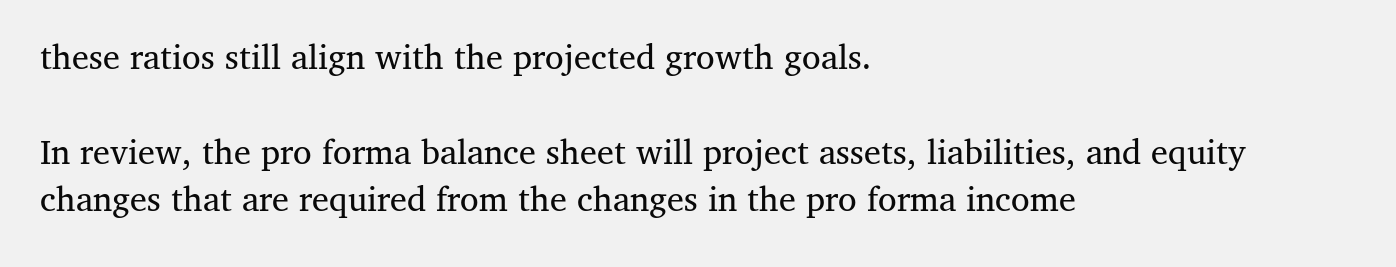these ratios still align with the projected growth goals.

In review, the pro forma balance sheet will project assets, liabilities, and equity changes that are required from the changes in the pro forma income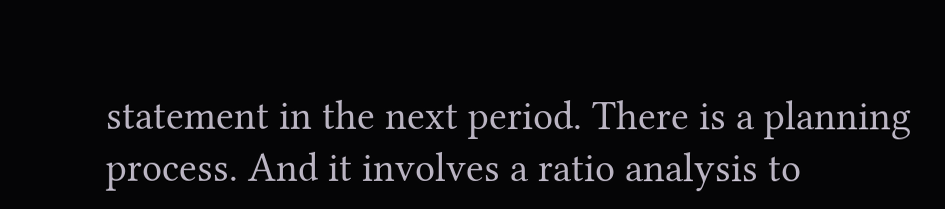statement in the next period. There is a planning process. And it involves a ratio analysis to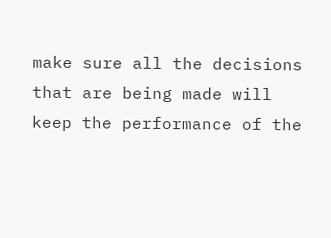make sure all the decisions that are being made will keep the performance of the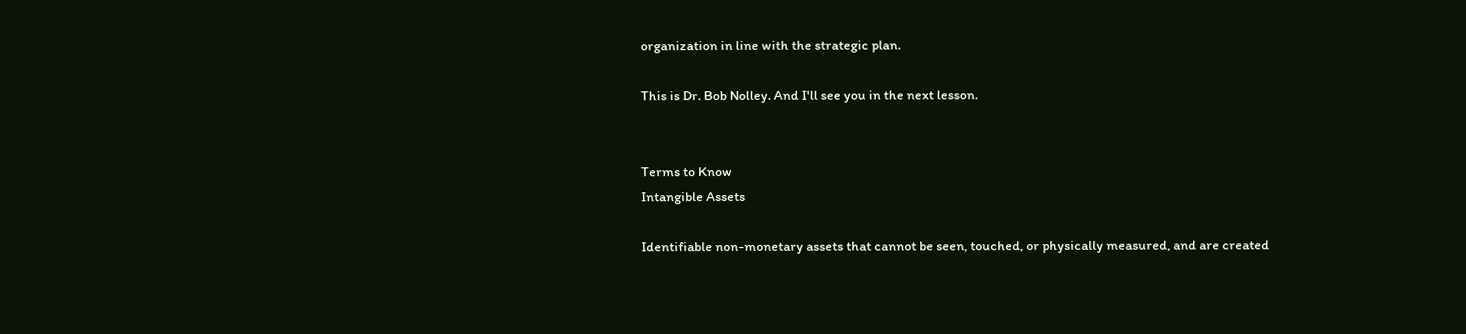organization in line with the strategic plan.

This is Dr. Bob Nolley. And I'll see you in the next lesson.


Terms to Know
Intangible Assets

Identifiable non-monetary assets that cannot be seen, touched, or physically measured, and are created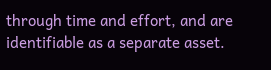through time and effort, and are identifiable as a separate asset.